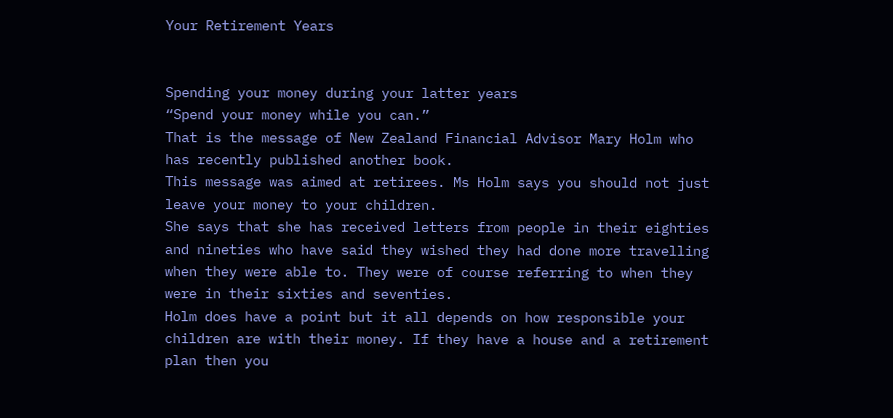Your Retirement Years


Spending your money during your latter years
“Spend your money while you can.”
That is the message of New Zealand Financial Advisor Mary Holm who has recently published another book.
This message was aimed at retirees. Ms Holm says you should not just leave your money to your children.
She says that she has received letters from people in their eighties and nineties who have said they wished they had done more travelling when they were able to. They were of course referring to when they were in their sixties and seventies.
Holm does have a point but it all depends on how responsible your children are with their money. If they have a house and a retirement plan then you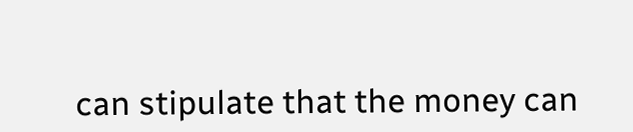can stipulate that the money can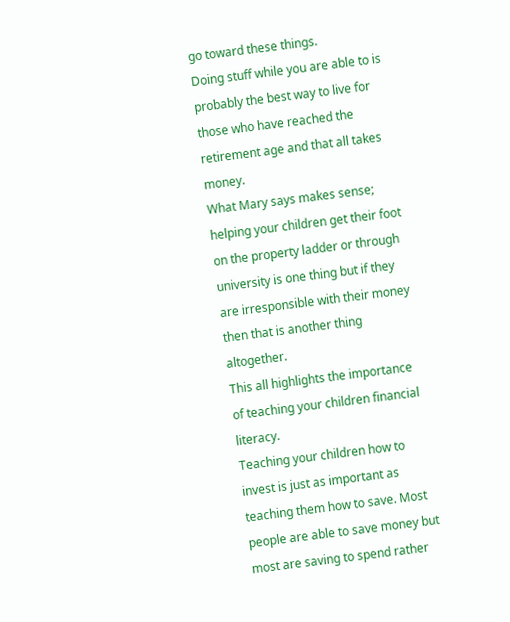go toward these things.
Doing stuff while you are able to is probably the best way to live for those who have reached the retirement age and that all takes money.
What Mary says makes sense; helping your children get their foot on the property ladder or through university is one thing but if they are irresponsible with their money then that is another thing altogether.
This all highlights the importance of teaching your children financial literacy.
Teaching your children how to invest is just as important as teaching them how to save. Most people are able to save money but most are saving to spend rather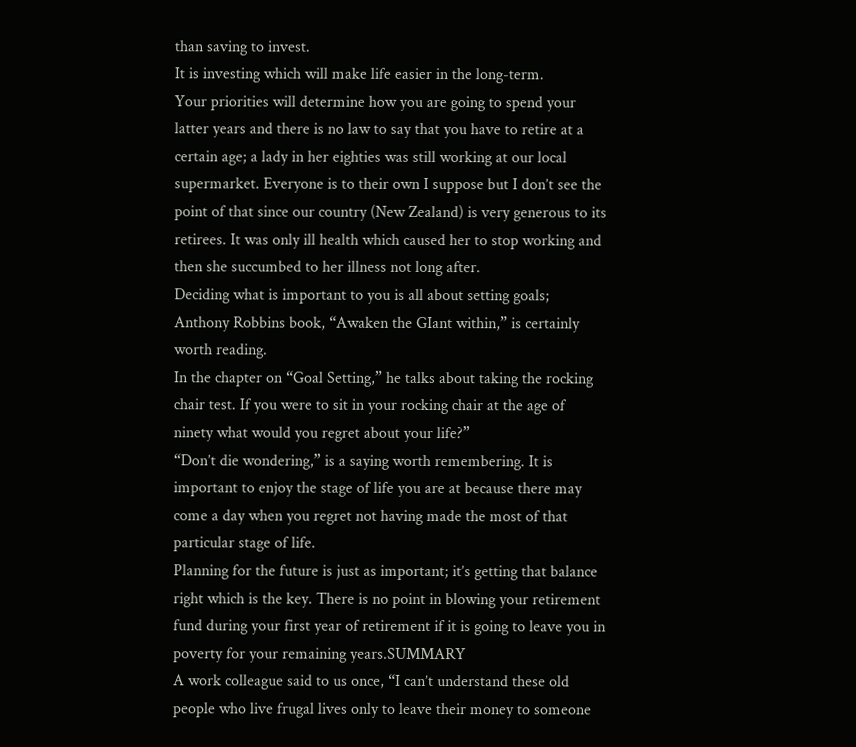than saving to invest.
It is investing which will make life easier in the long-term.
Your priorities will determine how you are going to spend your latter years and there is no law to say that you have to retire at a certain age; a lady in her eighties was still working at our local supermarket. Everyone is to their own I suppose but I don’t see the point of that since our country (New Zealand) is very generous to its retirees. It was only ill health which caused her to stop working and then she succumbed to her illness not long after.
Deciding what is important to you is all about setting goals; Anthony Robbins book, “Awaken the GIant within,” is certainly worth reading.
In the chapter on “Goal Setting,” he talks about taking the rocking chair test. If you were to sit in your rocking chair at the age of ninety what would you regret about your life?”
“Don’t die wondering,” is a saying worth remembering. It is important to enjoy the stage of life you are at because there may come a day when you regret not having made the most of that particular stage of life.
Planning for the future is just as important; it’s getting that balance right which is the key. There is no point in blowing your retirement fund during your first year of retirement if it is going to leave you in poverty for your remaining years.SUMMARY
A work colleague said to us once, “I can’t understand these old people who live frugal lives only to leave their money to someone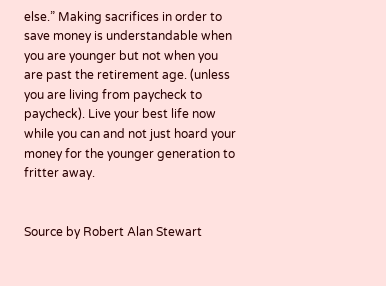else.” Making sacrifices in order to save money is understandable when you are younger but not when you are past the retirement age. (unless you are living from paycheck to paycheck). Live your best life now while you can and not just hoard your money for the younger generation to fritter away.


Source by Robert Alan Stewart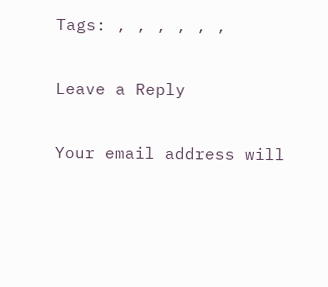Tags: , , , , , ,

Leave a Reply

Your email address will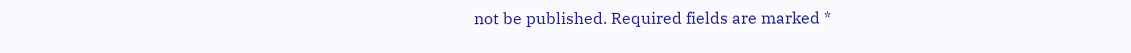not be published. Required fields are marked *